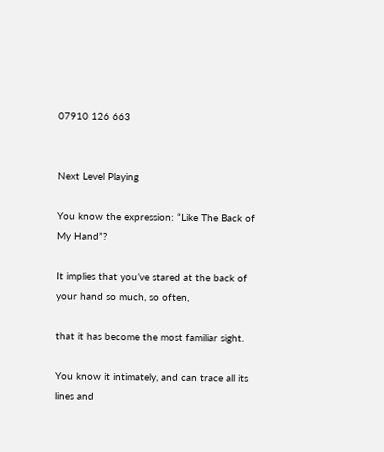07910 126 663


Next Level Playing

You know the expression: “Like The Back of My Hand”?

It implies that you’ve stared at the back of your hand so much, so often,

that it has become the most familiar sight.

You know it intimately, and can trace all its lines and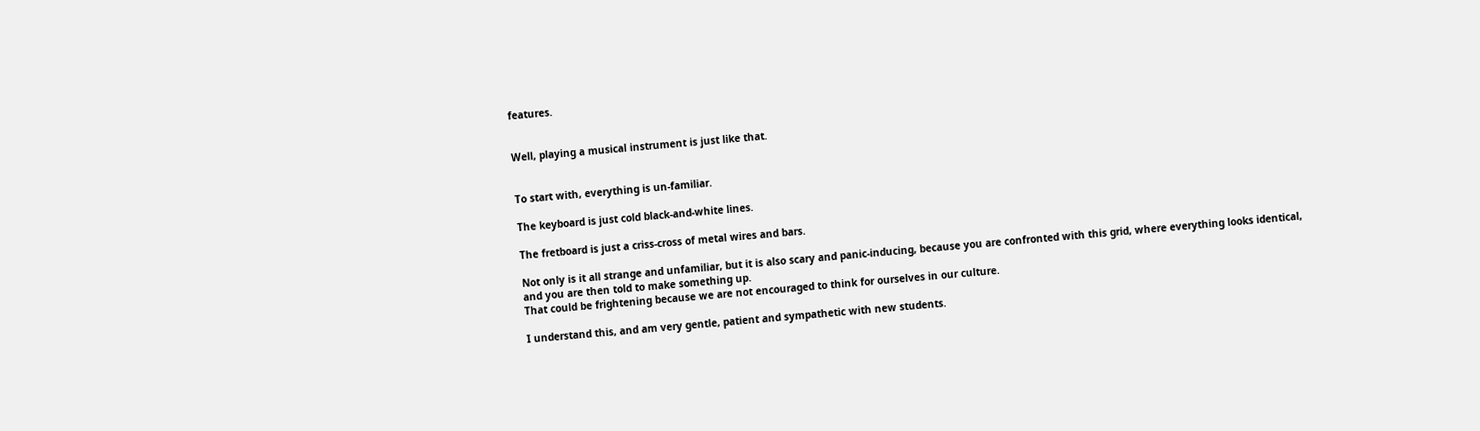features.


Well, playing a musical instrument is just like that.


To start with, everything is un-familiar.

The keyboard is just cold black-and-white lines.

The fretboard is just a criss-cross of metal wires and bars.

Not only is it all strange and unfamiliar, but it is also scary and panic-inducing, because you are confronted with this grid, where everything looks identical,
and you are then told to make something up.
That could be frightening because we are not encouraged to think for ourselves in our culture.

I understand this, and am very gentle, patient and sympathetic with new students.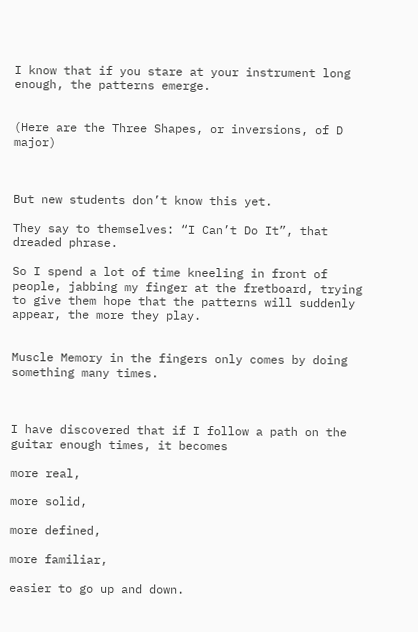I know that if you stare at your instrument long enough, the patterns emerge.


(Here are the Three Shapes, or inversions, of D major)



But new students don’t know this yet.

They say to themselves: “I Can’t Do It”, that dreaded phrase.

So I spend a lot of time kneeling in front of people, jabbing my finger at the fretboard, trying to give them hope that the patterns will suddenly appear, the more they play.


Muscle Memory in the fingers only comes by doing something many times.



I have discovered that if I follow a path on the guitar enough times, it becomes

more real,

more solid,

more defined,

more familiar,

easier to go up and down.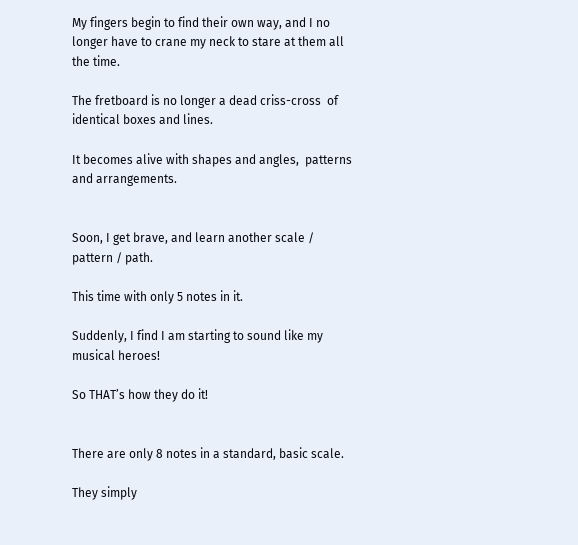My fingers begin to find their own way, and I no longer have to crane my neck to stare at them all the time.

The fretboard is no longer a dead criss-cross  of identical boxes and lines.

It becomes alive with shapes and angles,  patterns and arrangements.


Soon, I get brave, and learn another scale / pattern / path.

This time with only 5 notes in it.

Suddenly, I find I am starting to sound like my musical heroes!

So THAT’s how they do it!


There are only 8 notes in a standard, basic scale.

They simply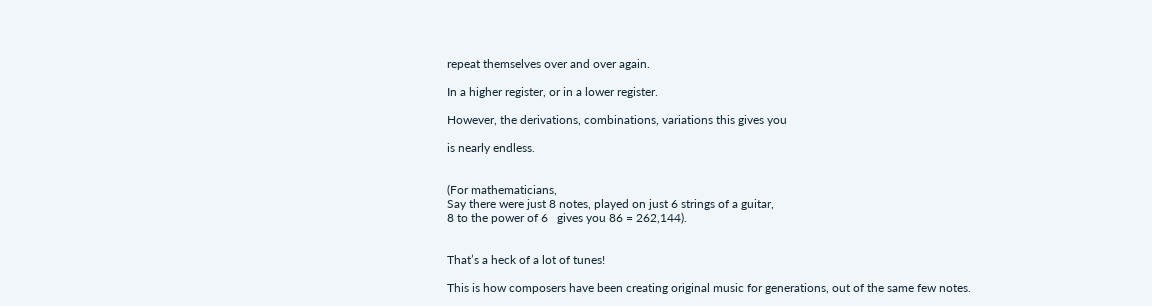repeat themselves over and over again.

In a higher register, or in a lower register.

However, the derivations, combinations, variations this gives you

is nearly endless.


(For mathematicians,
Say there were just 8 notes, played on just 6 strings of a guitar,
8 to the power of 6   gives you 86 = 262,144).


That’s a heck of a lot of tunes!

This is how composers have been creating original music for generations, out of the same few notes.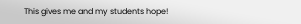This gives me and my students hope!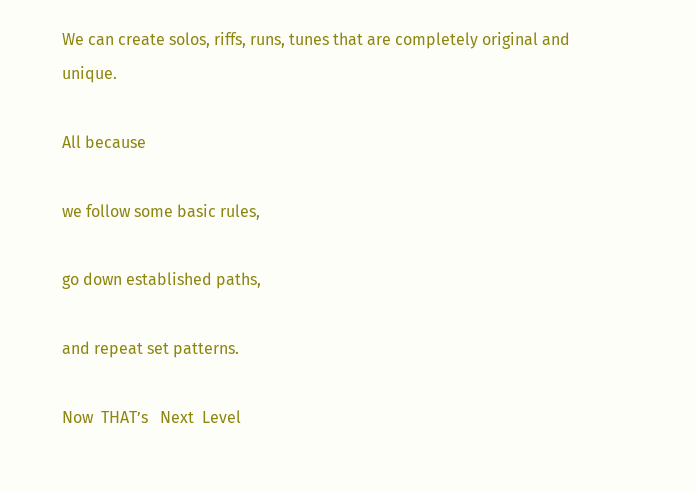We can create solos, riffs, runs, tunes that are completely original and unique.

All because

we follow some basic rules,

go down established paths,

and repeat set patterns.

Now  THAT’s   Next  Level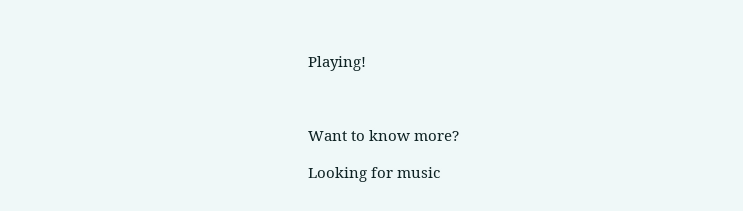Playing!



Want to know more?

Looking for music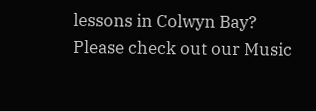lessons in Colwyn Bay? Please check out our Music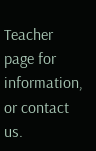Teacher page for information, or contact us.